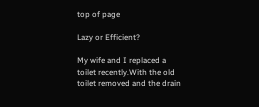top of page

Lazy or Efficient?

My wife and I replaced a toilet recently.With the old toilet removed and the drain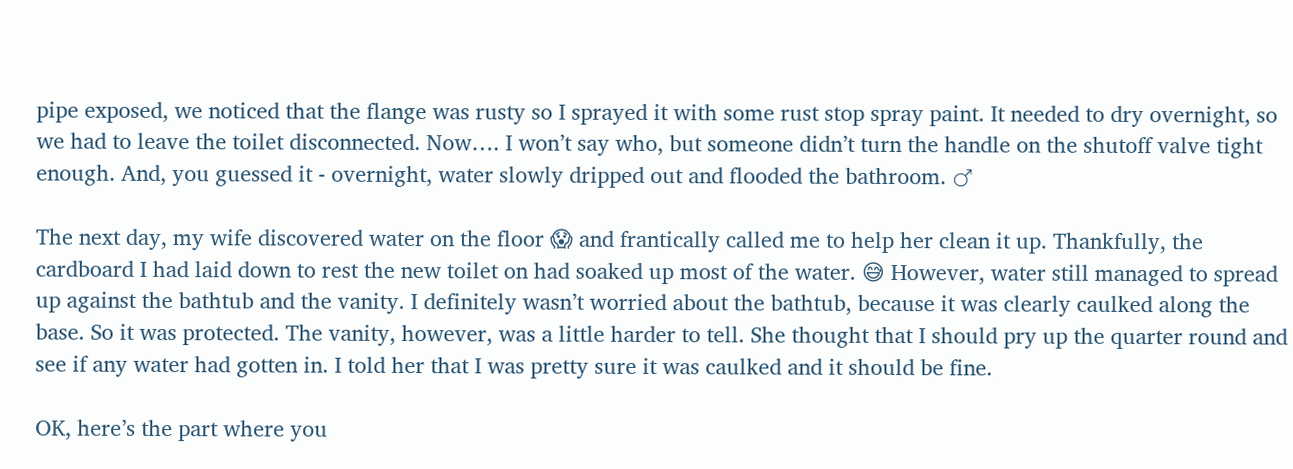pipe exposed, we noticed that the flange was rusty so I sprayed it with some rust stop spray paint. It needed to dry overnight, so we had to leave the toilet disconnected. Now…. I won’t say who, but someone didn’t turn the handle on the shutoff valve tight enough. And, you guessed it - overnight, water slowly dripped out and flooded the bathroom. ♂

The next day, my wife discovered water on the floor 😱 and frantically called me to help her clean it up. Thankfully, the cardboard I had laid down to rest the new toilet on had soaked up most of the water. 😅 However, water still managed to spread up against the bathtub and the vanity. I definitely wasn’t worried about the bathtub, because it was clearly caulked along the base. So it was protected. The vanity, however, was a little harder to tell. She thought that I should pry up the quarter round and see if any water had gotten in. I told her that I was pretty sure it was caulked and it should be fine.

OK, here’s the part where you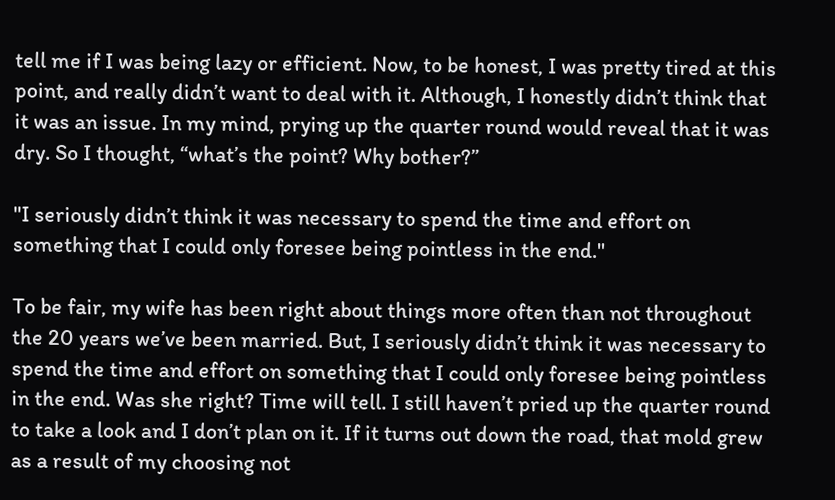tell me if I was being lazy or efficient. Now, to be honest, I was pretty tired at this point, and really didn’t want to deal with it. Although, I honestly didn’t think that it was an issue. In my mind, prying up the quarter round would reveal that it was dry. So I thought, “what’s the point? Why bother?”

"I seriously didn’t think it was necessary to spend the time and effort on something that I could only foresee being pointless in the end."

To be fair, my wife has been right about things more often than not throughout the 20 years we’ve been married. But, I seriously didn’t think it was necessary to spend the time and effort on something that I could only foresee being pointless in the end. Was she right? Time will tell. I still haven’t pried up the quarter round to take a look and I don’t plan on it. If it turns out down the road, that mold grew as a result of my choosing not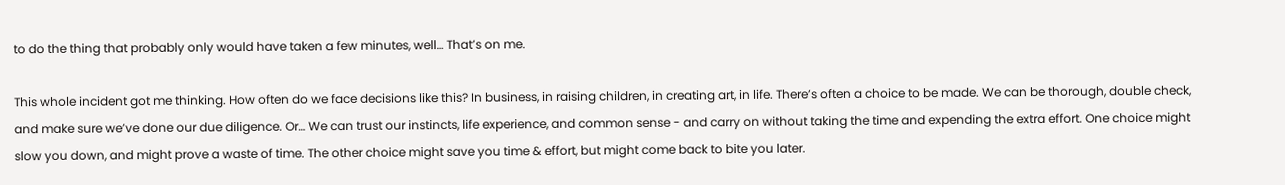to do the thing that probably only would have taken a few minutes, well… That’s on me.

This whole incident got me thinking. How often do we face decisions like this? In business, in raising children, in creating art, in life. There’s often a choice to be made. We can be thorough, double check, and make sure we’ve done our due diligence. Or… We can trust our instincts, life experience, and common sense - and carry on without taking the time and expending the extra effort. One choice might slow you down, and might prove a waste of time. The other choice might save you time & effort, but might come back to bite you later.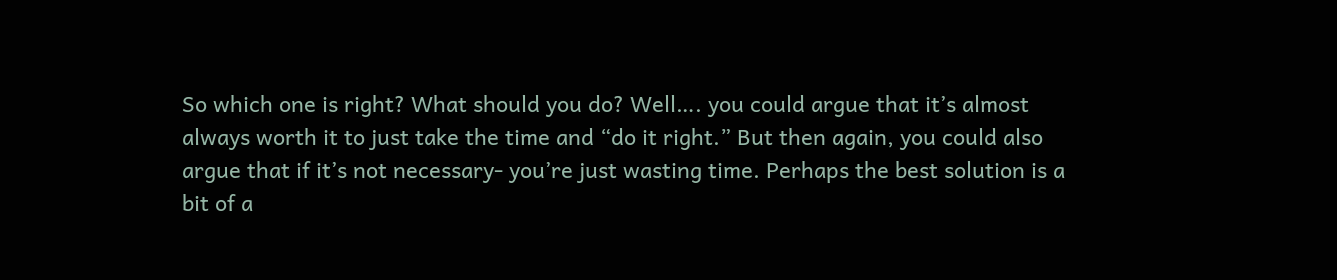So which one is right? What should you do? Well…. you could argue that it’s almost always worth it to just take the time and “do it right.” But then again, you could also argue that if it’s not necessary- you’re just wasting time. Perhaps the best solution is a bit of a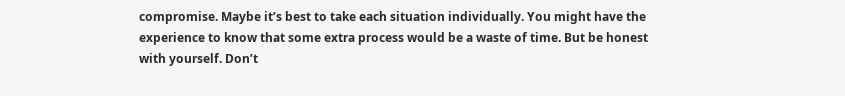compromise. Maybe it’s best to take each situation individually. You might have the experience to know that some extra process would be a waste of time. But be honest with yourself. Don’t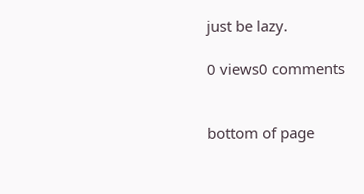just be lazy.

0 views0 comments


bottom of page